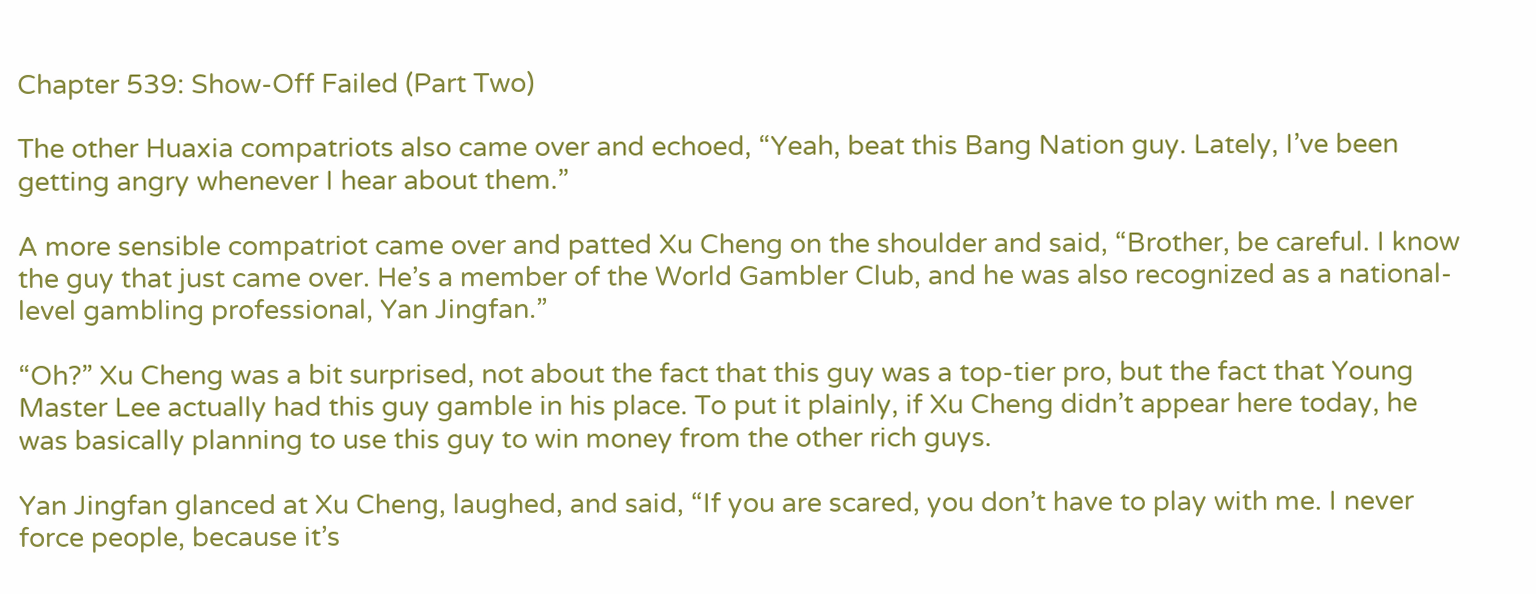Chapter 539: Show-Off Failed (Part Two)

The other Huaxia compatriots also came over and echoed, “Yeah, beat this Bang Nation guy. Lately, I’ve been getting angry whenever I hear about them.”

A more sensible compatriot came over and patted Xu Cheng on the shoulder and said, “Brother, be careful. I know the guy that just came over. He’s a member of the World Gambler Club, and he was also recognized as a national-level gambling professional, Yan Jingfan.”

“Oh?” Xu Cheng was a bit surprised, not about the fact that this guy was a top-tier pro, but the fact that Young Master Lee actually had this guy gamble in his place. To put it plainly, if Xu Cheng didn’t appear here today, he was basically planning to use this guy to win money from the other rich guys.

Yan Jingfan glanced at Xu Cheng, laughed, and said, “If you are scared, you don’t have to play with me. I never force people, because it’s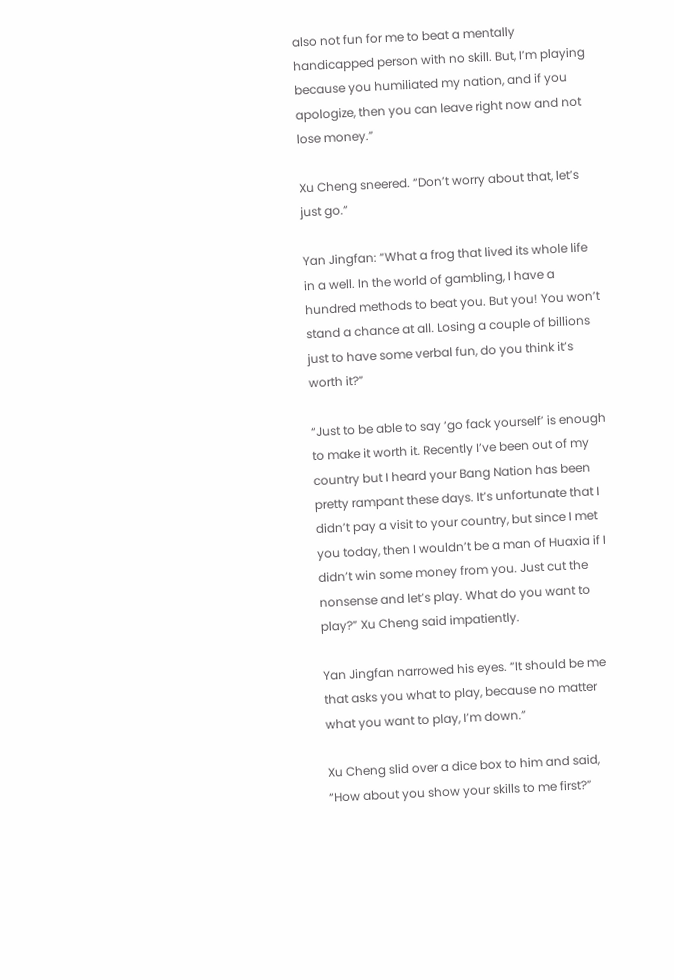also not fun for me to beat a mentally handicapped person with no skill. But, I’m playing because you humiliated my nation, and if you apologize, then you can leave right now and not lose money.”

Xu Cheng sneered. “Don’t worry about that, let’s just go.”

Yan Jingfan: “What a frog that lived its whole life in a well. In the world of gambling, I have a hundred methods to beat you. But you! You won’t stand a chance at all. Losing a couple of billions just to have some verbal fun, do you think it’s worth it?”

“Just to be able to say ‘go fack yourself’ is enough to make it worth it. Recently I’ve been out of my country but I heard your Bang Nation has been pretty rampant these days. It’s unfortunate that I didn’t pay a visit to your country, but since I met you today, then I wouldn’t be a man of Huaxia if I didn’t win some money from you. Just cut the nonsense and let’s play. What do you want to play?” Xu Cheng said impatiently.

Yan Jingfan narrowed his eyes. “It should be me that asks you what to play, because no matter what you want to play, I’m down.”

Xu Cheng slid over a dice box to him and said, “How about you show your skills to me first?”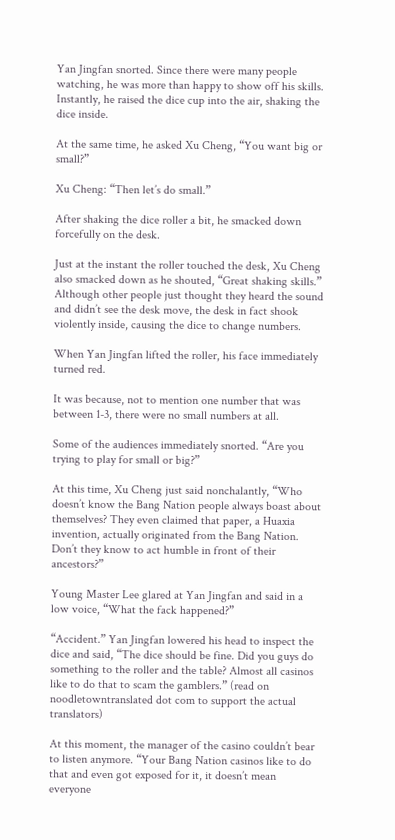Yan Jingfan snorted. Since there were many people watching, he was more than happy to show off his skills. Instantly, he raised the dice cup into the air, shaking the dice inside.

At the same time, he asked Xu Cheng, “You want big or small?”

Xu Cheng: “Then let’s do small.”

After shaking the dice roller a bit, he smacked down forcefully on the desk.

Just at the instant the roller touched the desk, Xu Cheng also smacked down as he shouted, “Great shaking skills.” Although other people just thought they heard the sound and didn’t see the desk move, the desk in fact shook violently inside, causing the dice to change numbers.

When Yan Jingfan lifted the roller, his face immediately turned red.

It was because, not to mention one number that was between 1-3, there were no small numbers at all.

Some of the audiences immediately snorted. “Are you trying to play for small or big?”

At this time, Xu Cheng just said nonchalantly, “Who doesn’t know the Bang Nation people always boast about themselves? They even claimed that paper, a Huaxia invention, actually originated from the Bang Nation. Don’t they know to act humble in front of their ancestors?”

Young Master Lee glared at Yan Jingfan and said in a low voice, “What the fack happened?”

“Accident.” Yan Jingfan lowered his head to inspect the dice and said, “The dice should be fine. Did you guys do something to the roller and the table? Almost all casinos like to do that to scam the gamblers.” (read on noodletowntranslated dot com to support the actual translators)

At this moment, the manager of the casino couldn’t bear to listen anymore. “Your Bang Nation casinos like to do that and even got exposed for it, it doesn’t mean everyone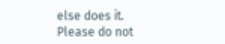else does it. Please do not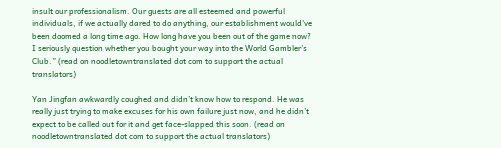insult our professionalism. Our guests are all esteemed and powerful individuals, if we actually dared to do anything, our establishment would’ve been doomed a long time ago. How long have you been out of the game now? I seriously question whether you bought your way into the World Gambler’s Club.” (read on noodletowntranslated dot com to support the actual translators)

Yan Jingfan awkwardly coughed and didn’t know how to respond. He was really just trying to make excuses for his own failure just now, and he didn’t expect to be called out for it and get face-slapped this soon. (read on noodletowntranslated dot com to support the actual translators)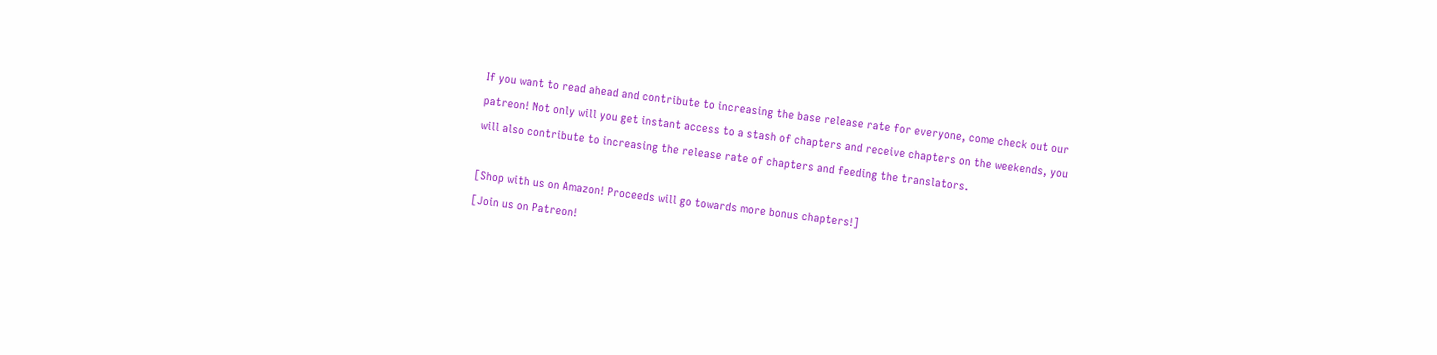If you want to read ahead and contribute to increasing the base release rate for everyone, come check out our patreon! Not only will you get instant access to a stash of chapters and receive chapters on the weekends, you will also contribute to increasing the release rate of chapters and feeding the translators.

[Shop with us on Amazon! Proceeds will go towards more bonus chapters!]
[Join us on Patreon!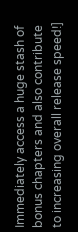Immediately access a huge stash of bonus chapters and also contribute to increasing overall release speed!]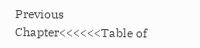Previous Chapter<<<<<<Table of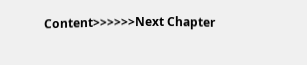Content>>>>>>Next Chapter